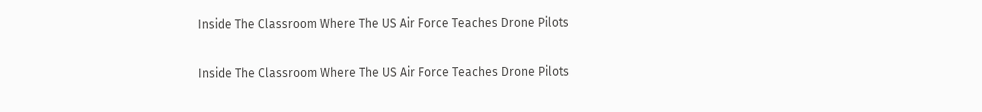Inside The Classroom Where The US Air Force Teaches Drone Pilots

Inside The Classroom Where The US Air Force Teaches Drone Pilots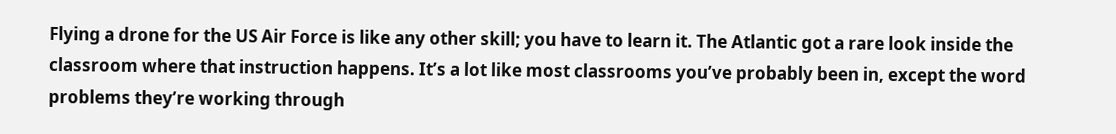Flying a drone for the US Air Force is like any other skill; you have to learn it. The Atlantic got a rare look inside the classroom where that instruction happens. It’s a lot like most classrooms you’ve probably been in, except the word problems they’re working through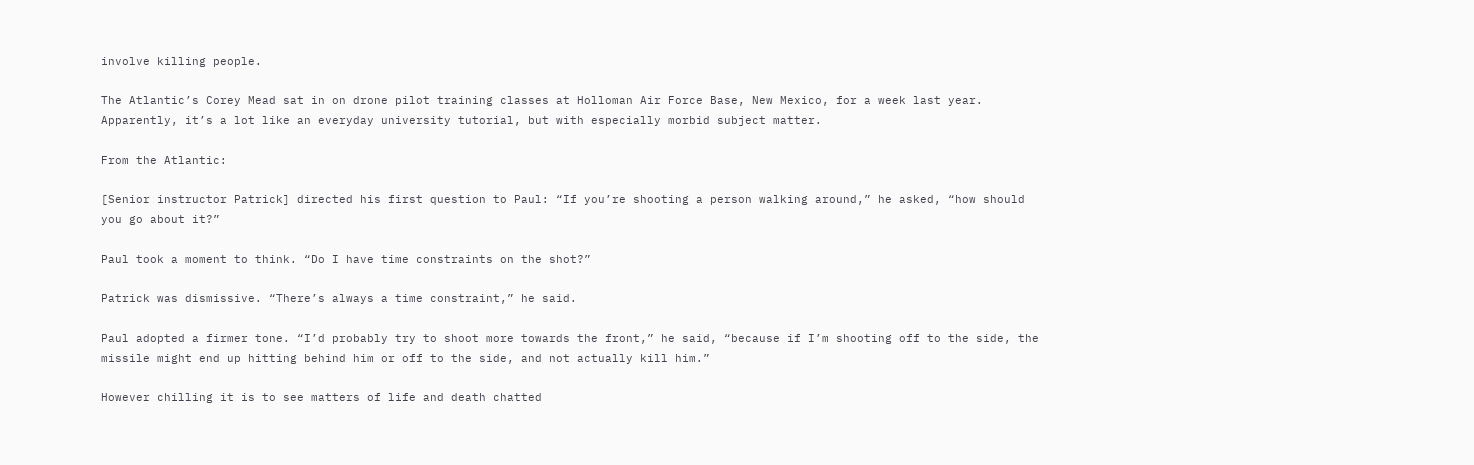involve killing people.

The Atlantic’s Corey Mead sat in on drone pilot training classes at Holloman Air Force Base, New Mexico, for a week last year. Apparently, it’s a lot like an everyday university tutorial, but with especially morbid subject matter.

From the Atlantic:

[Senior instructor Patrick] directed his first question to Paul: “If you’re shooting a person walking around,” he asked, “how should you go about it?”

Paul took a moment to think. “Do I have time constraints on the shot?”

Patrick was dismissive. “There’s always a time constraint,” he said.

Paul adopted a firmer tone. “I’d probably try to shoot more towards the front,” he said, “because if I’m shooting off to the side, the missile might end up hitting behind him or off to the side, and not actually kill him.”

However chilling it is to see matters of life and death chatted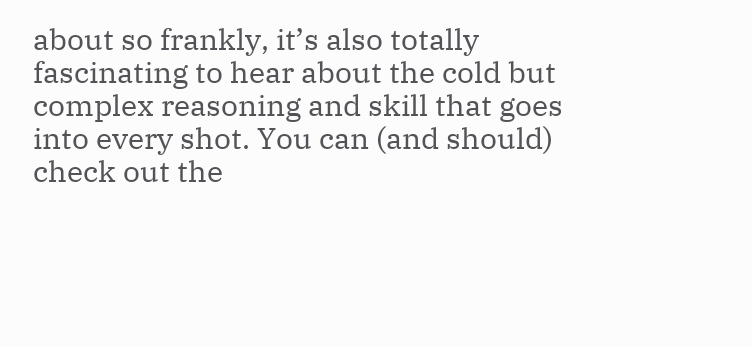about so frankly, it’s also totally fascinating to hear about the cold but complex reasoning and skill that goes into every shot. You can (and should) check out the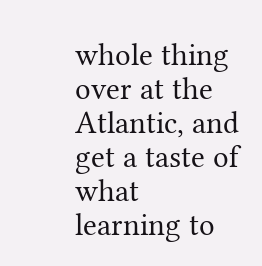whole thing over at the Atlantic, and get a taste of what learning to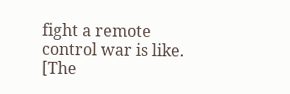fight a remote control war is like. [The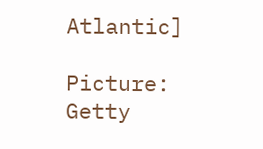Atlantic]

Picture: Getty